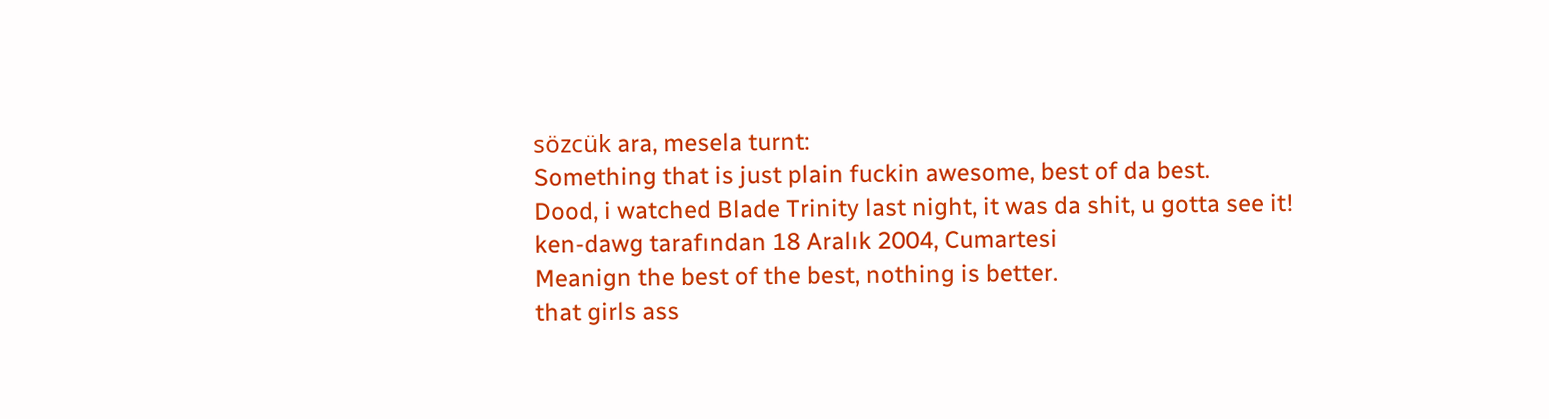sözcük ara, mesela turnt:
Something that is just plain fuckin awesome, best of da best.
Dood, i watched Blade Trinity last night, it was da shit, u gotta see it!
ken-dawg tarafından 18 Aralık 2004, Cumartesi
Meanign the best of the best, nothing is better.
that girls ass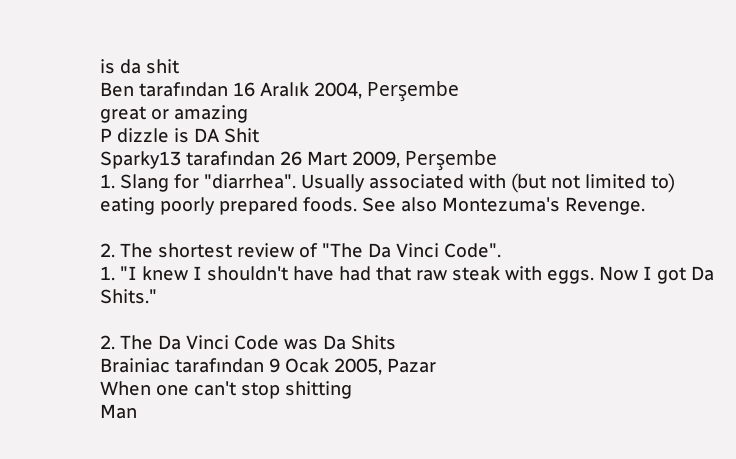is da shit
Ben tarafından 16 Aralık 2004, Perşembe
great or amazing
P dizzle is DA Shit
Sparky13 tarafından 26 Mart 2009, Perşembe
1. Slang for "diarrhea". Usually associated with (but not limited to) eating poorly prepared foods. See also Montezuma's Revenge.

2. The shortest review of "The Da Vinci Code".
1. "I knew I shouldn't have had that raw steak with eggs. Now I got Da Shits."

2. The Da Vinci Code was Da Shits
Brainiac tarafından 9 Ocak 2005, Pazar
When one can't stop shitting
Man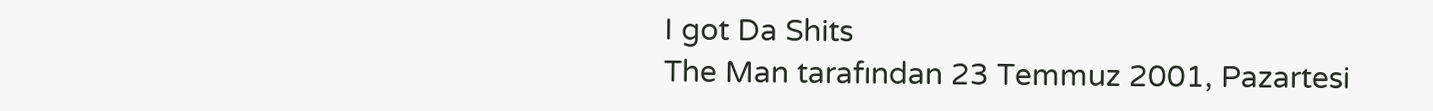I got Da Shits
The Man tarafından 23 Temmuz 2001, Pazartesi